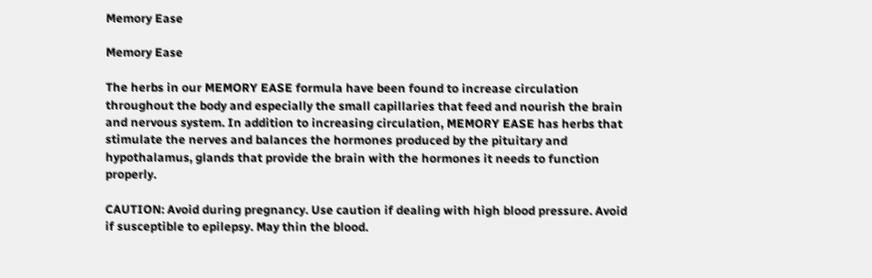Memory Ease

Memory Ease

The herbs in our MEMORY EASE formula have been found to increase circulation throughout the body and especially the small capillaries that feed and nourish the brain and nervous system. In addition to increasing circulation, MEMORY EASE has herbs that stimulate the nerves and balances the hormones produced by the pituitary and hypothalamus, glands that provide the brain with the hormones it needs to function properly.

CAUTION: Avoid during pregnancy. Use caution if dealing with high blood pressure. Avoid if susceptible to epilepsy. May thin the blood.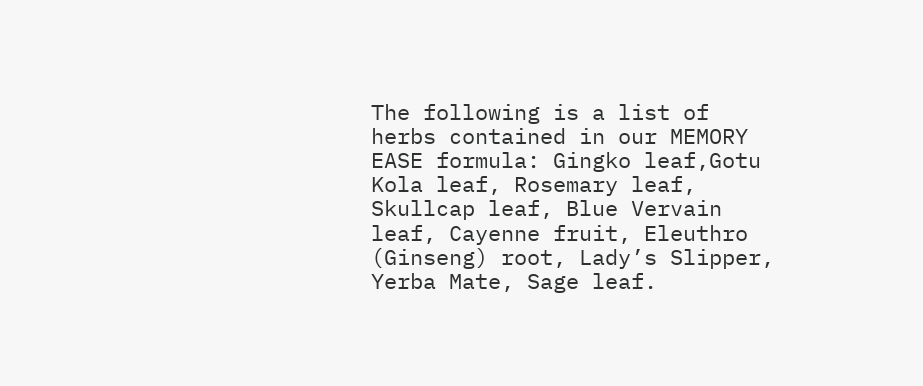The following is a list of herbs contained in our MEMORY EASE formula: Gingko leaf,Gotu Kola leaf, Rosemary leaf, Skullcap leaf, Blue Vervain leaf, Cayenne fruit, Eleuthro (Ginseng) root, Lady’s Slipper, Yerba Mate, Sage leaf.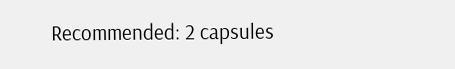Recommended: 2 capsules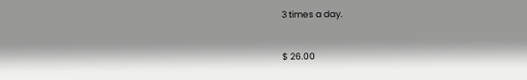3 times a day.

$ 26.00